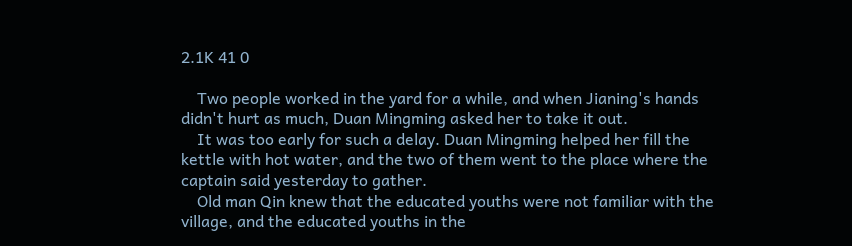2.1K 41 0

    Two people worked in the yard for a while, and when Jianing's hands didn't hurt as much, Duan Mingming asked her to take it out.
    It was too early for such a delay. Duan Mingming helped her fill the kettle with hot water, and the two of them went to the place where the captain said yesterday to gather.
    Old man Qin knew that the educated youths were not familiar with the village, and the educated youths in the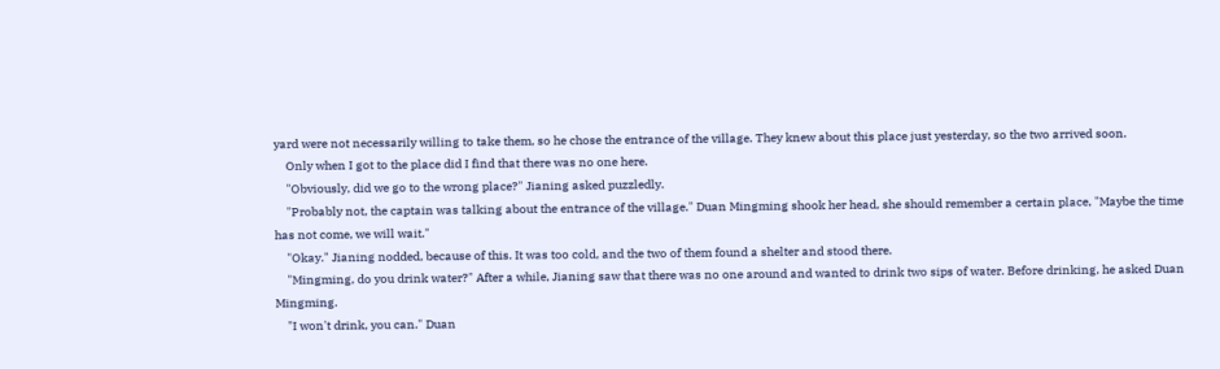yard were not necessarily willing to take them, so he chose the entrance of the village. They knew about this place just yesterday, so the two arrived soon.
    Only when I got to the place did I find that there was no one here.
    "Obviously, did we go to the wrong place?" Jianing asked puzzledly.
    "Probably not, the captain was talking about the entrance of the village." Duan Mingming shook her head, she should remember a certain place, "Maybe the time has not come, we will wait."
    "Okay." Jianing nodded, because of this. It was too cold, and the two of them found a shelter and stood there.
    "Mingming, do you drink water?" After a while, Jianing saw that there was no one around and wanted to drink two sips of water. Before drinking, he asked Duan Mingming.
    "I won't drink, you can." Duan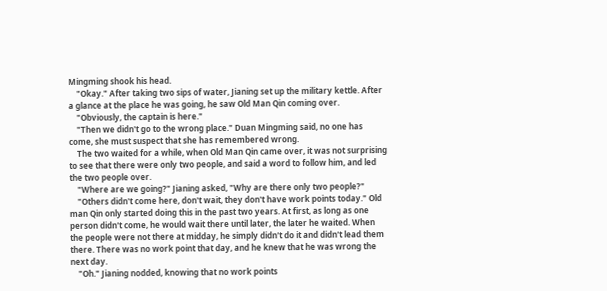Mingming shook his head.
    "Okay." After taking two sips of water, Jianing set up the military kettle. After a glance at the place he was going, he saw Old Man Qin coming over.
    "Obviously, the captain is here."
    "Then we didn't go to the wrong place." Duan Mingming said, no one has come, she must suspect that she has remembered wrong.
    The two waited for a while, when Old Man Qin came over, it was not surprising to see that there were only two people, and said a word to follow him, and led the two people over.
    "Where are we going?" Jianing asked, "Why are there only two people?"
    "Others didn't come here, don't wait, they don't have work points today." Old man Qin only started doing this in the past two years. At first, as long as one person didn't come, he would wait there until later, the later he waited. When the people were not there at midday, he simply didn't do it and didn't lead them there. There was no work point that day, and he knew that he was wrong the next day.
    "Oh." Jianing nodded, knowing that no work points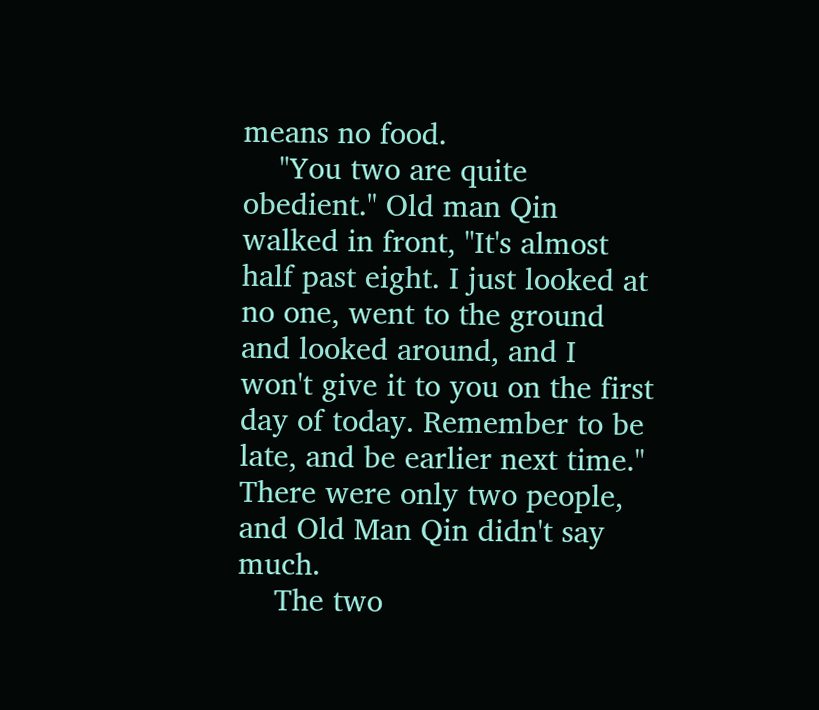means no food.
    "You two are quite obedient." Old man Qin walked in front, "It's almost half past eight. I just looked at no one, went to the ground and looked around, and I won't give it to you on the first day of today. Remember to be late, and be earlier next time." There were only two people, and Old Man Qin didn't say much.
    The two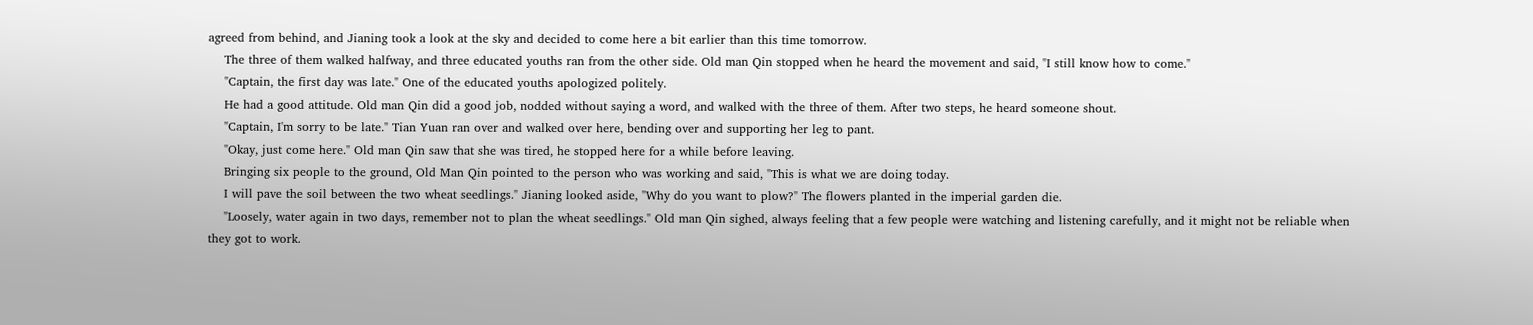agreed from behind, and Jianing took a look at the sky and decided to come here a bit earlier than this time tomorrow.
    The three of them walked halfway, and three educated youths ran from the other side. Old man Qin stopped when he heard the movement and said, "I still know how to come."
    "Captain, the first day was late." One of the educated youths apologized politely.
    He had a good attitude. Old man Qin did a good job, nodded without saying a word, and walked with the three of them. After two steps, he heard someone shout.
    "Captain, I'm sorry to be late." Tian Yuan ran over and walked over here, bending over and supporting her leg to pant.
    "Okay, just come here." Old man Qin saw that she was tired, he stopped here for a while before leaving.
    Bringing six people to the ground, Old Man Qin pointed to the person who was working and said, "This is what we are doing today.
    I will pave the soil between the two wheat seedlings." Jianing looked aside, "Why do you want to plow?" The flowers planted in the imperial garden die.
    "Loosely, water again in two days, remember not to plan the wheat seedlings." Old man Qin sighed, always feeling that a few people were watching and listening carefully, and it might not be reliable when they got to work.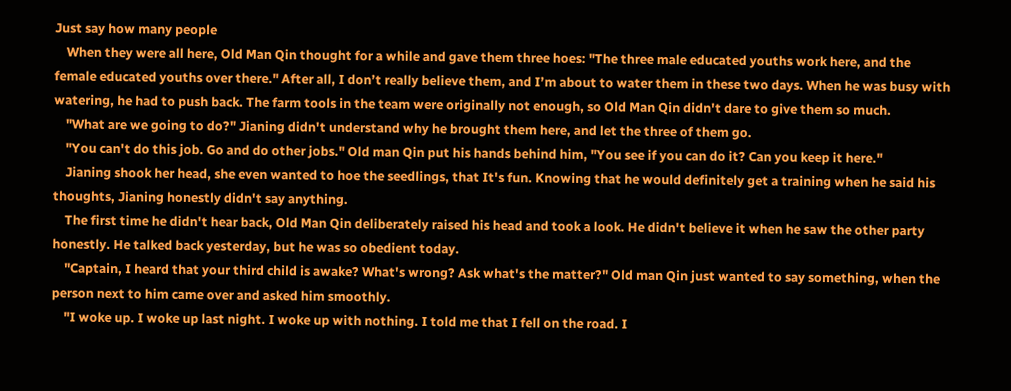Just say how many people
    When they were all here, Old Man Qin thought for a while and gave them three hoes: "The three male educated youths work here, and the female educated youths over there." After all, I don’t really believe them, and I’m about to water them in these two days. When he was busy with watering, he had to push back. The farm tools in the team were originally not enough, so Old Man Qin didn't dare to give them so much.
    "What are we going to do?" Jianing didn't understand why he brought them here, and let the three of them go.
    "You can't do this job. Go and do other jobs." Old man Qin put his hands behind him, "You see if you can do it? Can you keep it here."
    Jianing shook her head, she even wanted to hoe the seedlings, that It's fun. Knowing that he would definitely get a training when he said his thoughts, Jianing honestly didn't say anything.
    The first time he didn't hear back, Old Man Qin deliberately raised his head and took a look. He didn't believe it when he saw the other party honestly. He talked back yesterday, but he was so obedient today.
    "Captain, I heard that your third child is awake? What's wrong? Ask what's the matter?" Old man Qin just wanted to say something, when the person next to him came over and asked him smoothly.
    "I woke up. I woke up last night. I woke up with nothing. I told me that I fell on the road. I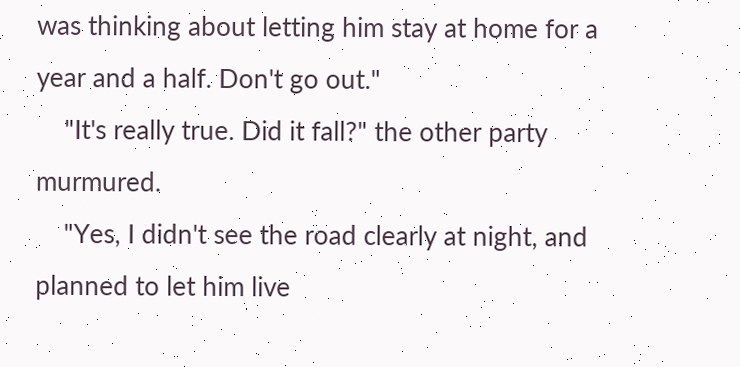was thinking about letting him stay at home for a year and a half. Don't go out."
    "It's really true. Did it fall?" the other party murmured.
    "Yes, I didn't see the road clearly at night, and planned to let him live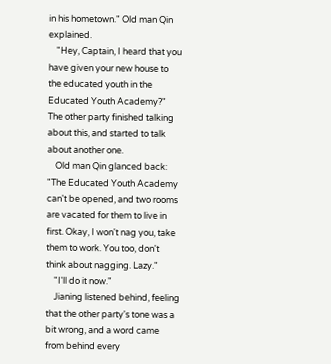in his hometown." Old man Qin explained.
    "Hey, Captain, I heard that you have given your new house to the educated youth in the Educated Youth Academy?" The other party finished talking about this, and started to talk about another one.
    Old man Qin glanced back: "The Educated Youth Academy can't be opened, and two rooms are vacated for them to live in first. Okay, I won't nag you, take them to work. You too, don't think about nagging. Lazy."
    "I'll do it now."
    Jianing listened behind, feeling that the other party's tone was a bit wrong, and a word came from behind every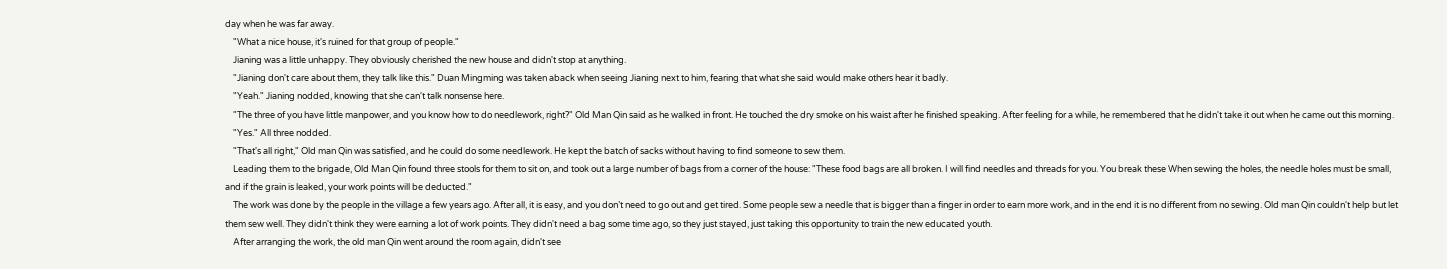day when he was far away.
    "What a nice house, it's ruined for that group of people."
    Jianing was a little unhappy. They obviously cherished the new house and didn't stop at anything.
    "Jianing don't care about them, they talk like this." Duan Mingming was taken aback when seeing Jianing next to him, fearing that what she said would make others hear it badly.
    "Yeah." Jianing nodded, knowing that she can't talk nonsense here.
    "The three of you have little manpower, and you know how to do needlework, right?" Old Man Qin said as he walked in front. He touched the dry smoke on his waist after he finished speaking. After feeling for a while, he remembered that he didn't take it out when he came out this morning.
    "Yes." All three nodded.
    "That's all right," Old man Qin was satisfied, and he could do some needlework. He kept the batch of sacks without having to find someone to sew them.
    Leading them to the brigade, Old Man Qin found three stools for them to sit on, and took out a large number of bags from a corner of the house: "These food bags are all broken. I will find needles and threads for you. You break these When sewing the holes, the needle holes must be small, and if the grain is leaked, your work points will be deducted."
    The work was done by the people in the village a few years ago. After all, it is easy, and you don’t need to go out and get tired. Some people sew a needle that is bigger than a finger in order to earn more work, and in the end it is no different from no sewing. Old man Qin couldn't help but let them sew well. They didn't think they were earning a lot of work points. They didn't need a bag some time ago, so they just stayed, just taking this opportunity to train the new educated youth.
    After arranging the work, the old man Qin went around the room again, didn't see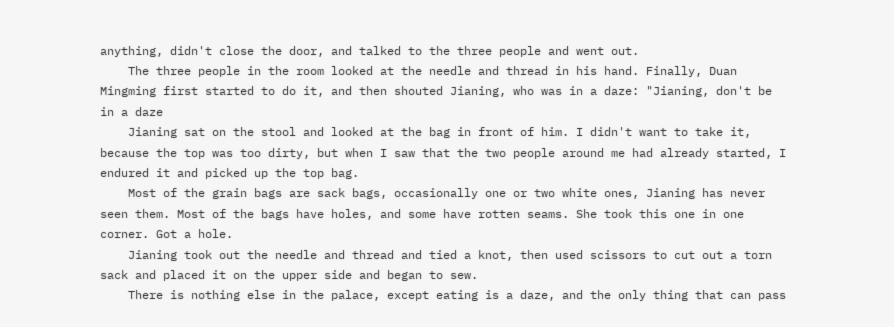anything, didn't close the door, and talked to the three people and went out.
    The three people in the room looked at the needle and thread in his hand. Finally, Duan Mingming first started to do it, and then shouted Jianing, who was in a daze: "Jianing, don't be in a daze
    Jianing sat on the stool and looked at the bag in front of him. I didn't want to take it, because the top was too dirty, but when I saw that the two people around me had already started, I endured it and picked up the top bag.
    Most of the grain bags are sack bags, occasionally one or two white ones, Jianing has never seen them. Most of the bags have holes, and some have rotten seams. She took this one in one corner. Got a hole.
    Jianing took out the needle and thread and tied a knot, then used scissors to cut out a torn sack and placed it on the upper side and began to sew.
    There is nothing else in the palace, except eating is a daze, and the only thing that can pass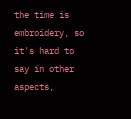the time is embroidery, so it's hard to say in other aspects,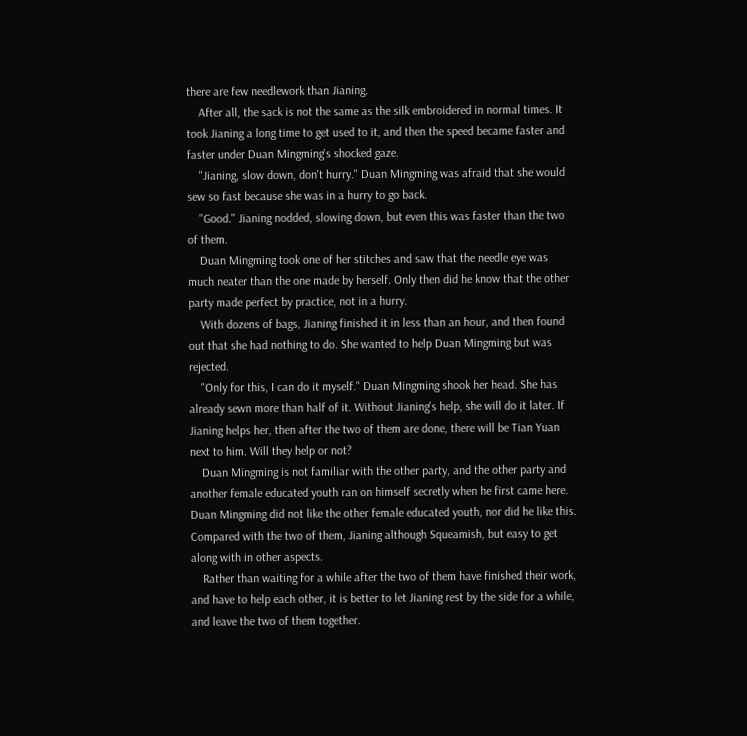there are few needlework than Jianing.
    After all, the sack is not the same as the silk embroidered in normal times. It took Jianing a long time to get used to it, and then the speed became faster and faster under Duan Mingming's shocked gaze.
    "Jianing, slow down, don't hurry." Duan Mingming was afraid that she would sew so fast because she was in a hurry to go back.
    "Good." Jianing nodded, slowing down, but even this was faster than the two of them.
    Duan Mingming took one of her stitches and saw that the needle eye was much neater than the one made by herself. Only then did he know that the other party made perfect by practice, not in a hurry.
    With dozens of bags, Jianing finished it in less than an hour, and then found out that she had nothing to do. She wanted to help Duan Mingming but was rejected.
    "Only for this, I can do it myself." Duan Mingming shook her head. She has already sewn more than half of it. Without Jianing's help, she will do it later. If Jianing helps her, then after the two of them are done, there will be Tian Yuan next to him. Will they help or not?
    Duan Mingming is not familiar with the other party, and the other party and another female educated youth ran on himself secretly when he first came here. Duan Mingming did not like the other female educated youth, nor did he like this. Compared with the two of them, Jianing although Squeamish, but easy to get along with in other aspects.
    Rather than waiting for a while after the two of them have finished their work, and have to help each other, it is better to let Jianing rest by the side for a while, and leave the two of them together.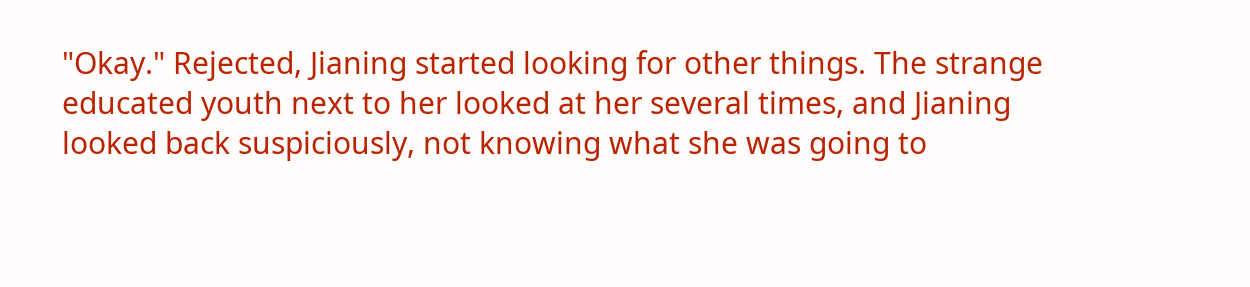"Okay." Rejected, Jianing started looking for other things. The strange educated youth next to her looked at her several times, and Jianing looked back suspiciously, not knowing what she was going to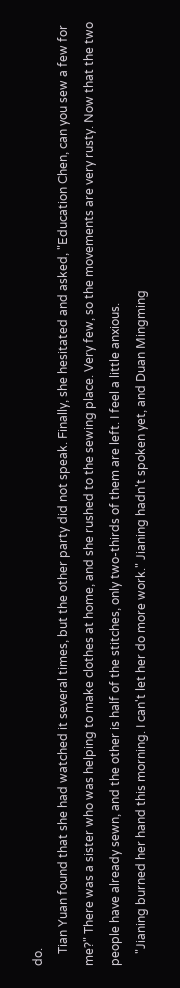do.
    Tian Yuan found that she had watched it several times, but the other party did not speak. Finally, she hesitated and asked, "Education Chen, can you sew a few for me?" There was a sister who was helping to make clothes at home, and she rushed to the sewing place. Very few, so the movements are very rusty. Now that the two people have already sewn, and the other is half of the stitches, only two-thirds of them are left. I feel a little anxious.
    "Jianing burned her hand this morning. I can't let her do more work." Jianing hadn't spoken yet, and Duan Mingming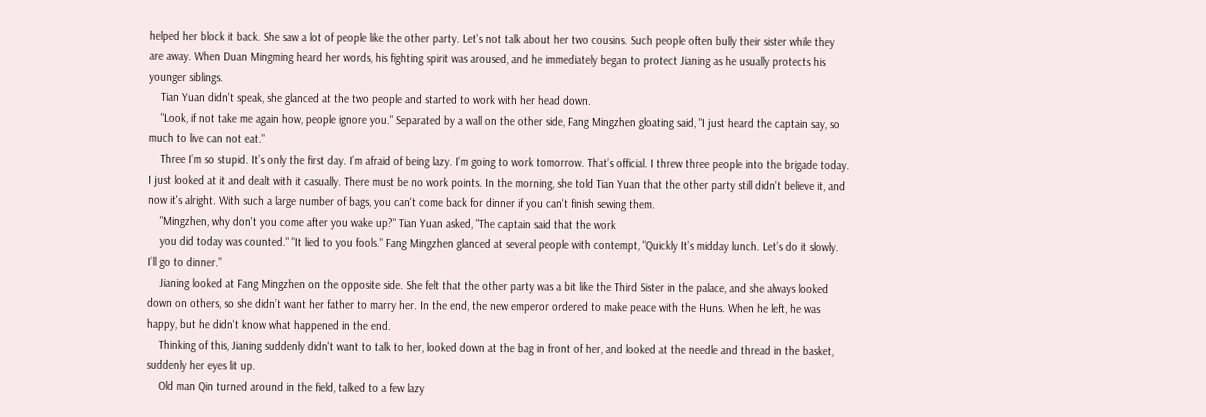helped her block it back. She saw a lot of people like the other party. Let's not talk about her two cousins. Such people often bully their sister while they are away. When Duan Mingming heard her words, his fighting spirit was aroused, and he immediately began to protect Jianing as he usually protects his younger siblings.
    Tian Yuan didn't speak, she glanced at the two people and started to work with her head down.
    "Look, if not take me again how, people ignore you." Separated by a wall on the other side, Fang Mingzhen gloating said, "I just heard the captain say, so much to live can not eat."
    Three I’m so stupid. It’s only the first day. I’m afraid of being lazy. I’m going to work tomorrow. That’s official. I threw three people into the brigade today. I just looked at it and dealt with it casually. There must be no work points. In the morning, she told Tian Yuan that the other party still didn't believe it, and now it's alright. With such a large number of bags, you can't come back for dinner if you can't finish sewing them.
    "Mingzhen, why don't you come after you wake up?" Tian Yuan asked, "The captain said that the work
    you did today was counted." "It lied to you fools." Fang Mingzhen glanced at several people with contempt, "Quickly It’s midday lunch. Let’s do it slowly. I’ll go to dinner.”
    Jianing looked at Fang Mingzhen on the opposite side. She felt that the other party was a bit like the Third Sister in the palace, and she always looked down on others, so she didn’t want her father to marry her. In the end, the new emperor ordered to make peace with the Huns. When he left, he was happy, but he didn't know what happened in the end.
    Thinking of this, Jianing suddenly didn't want to talk to her, looked down at the bag in front of her, and looked at the needle and thread in the basket, suddenly her eyes lit up.
    Old man Qin turned around in the field, talked to a few lazy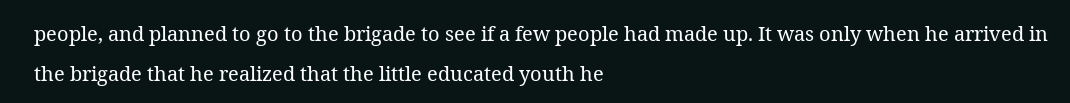people, and planned to go to the brigade to see if a few people had made up. It was only when he arrived in the brigade that he realized that the little educated youth he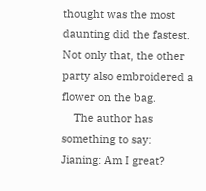thought was the most daunting did the fastest. Not only that, the other party also embroidered a flower on the bag.
    The author has something to say: Jianing: Am I great?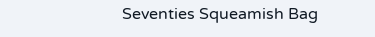Seventies Squeamish Bag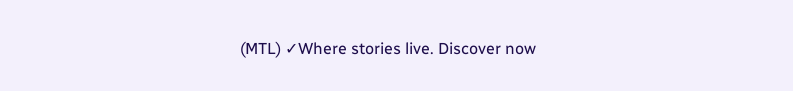(MTL) ✓Where stories live. Discover now